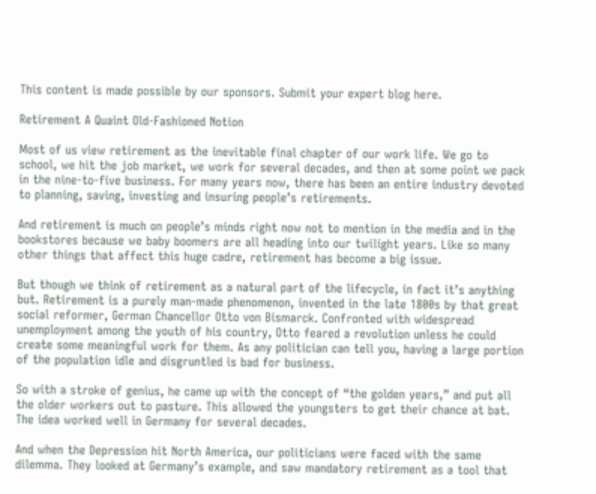This content is made possible by our sponsors. Submit your expert blog here.

Retirement A Quaint Old-Fashioned Notion

Most of us view retirement as the inevitable final chapter of our work life. We go to school, we hit the job market, we work for several decades, and then at some point we pack in the nine-to-five business. For many years now, there has been an entire industry devoted to planning, saving, investing and insuring people’s retirements.

And retirement is much on people’s minds right now not to mention in the media and in the bookstores because we baby boomers are all heading into our twilight years. Like so many other things that affect this huge cadre, retirement has become a big issue.

But though we think of retirement as a natural part of the lifecycle, in fact it’s anything but. Retirement is a purely man-made phenomenon, invented in the late 1800s by that great social reformer, German Chancellor Otto von Bismarck. Confronted with widespread unemployment among the youth of his country, Otto feared a revolution unless he could create some meaningful work for them. As any politician can tell you, having a large portion of the population idle and disgruntled is bad for business.

So with a stroke of genius, he came up with the concept of “the golden years,” and put all the older workers out to pasture. This allowed the youngsters to get their chance at bat. The idea worked well in Germany for several decades.

And when the Depression hit North America, our politicians were faced with the same dilemma. They looked at Germany’s example, and saw mandatory retirement as a tool that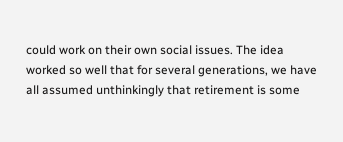could work on their own social issues. The idea worked so well that for several generations, we have all assumed unthinkingly that retirement is some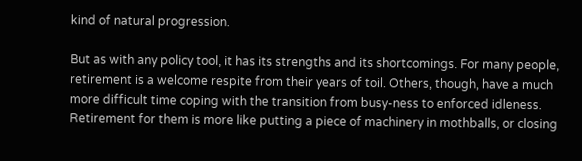kind of natural progression.

But as with any policy tool, it has its strengths and its shortcomings. For many people, retirement is a welcome respite from their years of toil. Others, though, have a much more difficult time coping with the transition from busy-ness to enforced idleness. Retirement for them is more like putting a piece of machinery in mothballs, or closing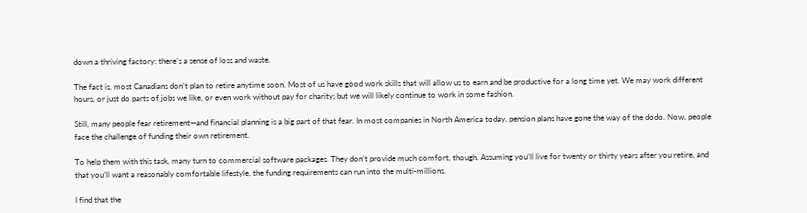down a thriving factory: there’s a sense of loss and waste.

The fact is, most Canadians don’t plan to retire anytime soon. Most of us have good work skills that will allow us to earn and be productive for a long time yet. We may work different hours, or just do parts of jobs we like, or even work without pay for charity; but we will likely continue to work in some fashion.

Still, many people fear retirement—and financial planning is a big part of that fear. In most companies in North America today, pension plans have gone the way of the dodo. Now, people face the challenge of funding their own retirement.

To help them with this task, many turn to commercial software packages. They don’t provide much comfort, though. Assuming you’ll live for twenty or thirty years after you retire, and that you’ll want a reasonably comfortable lifestyle, the funding requirements can run into the multi-millions.

I find that the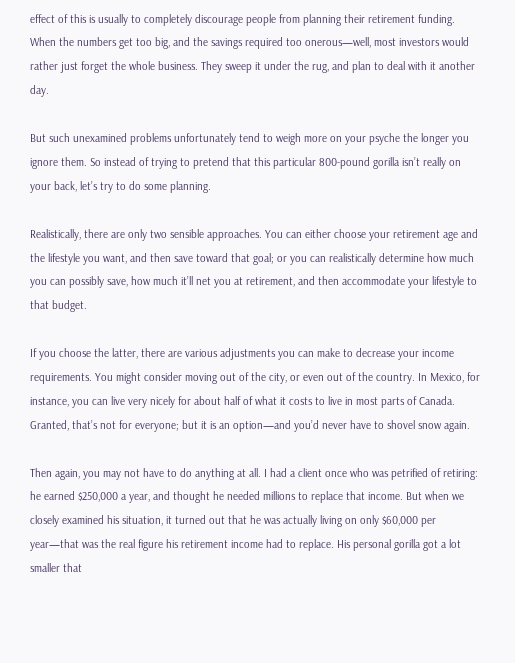effect of this is usually to completely discourage people from planning their retirement funding. When the numbers get too big, and the savings required too onerous—well, most investors would rather just forget the whole business. They sweep it under the rug, and plan to deal with it another day.

But such unexamined problems unfortunately tend to weigh more on your psyche the longer you ignore them. So instead of trying to pretend that this particular 800-pound gorilla isn’t really on your back, let’s try to do some planning.

Realistically, there are only two sensible approaches. You can either choose your retirement age and the lifestyle you want, and then save toward that goal; or you can realistically determine how much you can possibly save, how much it’ll net you at retirement, and then accommodate your lifestyle to that budget.

If you choose the latter, there are various adjustments you can make to decrease your income requirements. You might consider moving out of the city, or even out of the country. In Mexico, for instance, you can live very nicely for about half of what it costs to live in most parts of Canada. Granted, that’s not for everyone; but it is an option—and you’d never have to shovel snow again.

Then again, you may not have to do anything at all. I had a client once who was petrified of retiring: he earned $250,000 a year, and thought he needed millions to replace that income. But when we closely examined his situation, it turned out that he was actually living on only $60,000 per year—that was the real figure his retirement income had to replace. His personal gorilla got a lot smaller that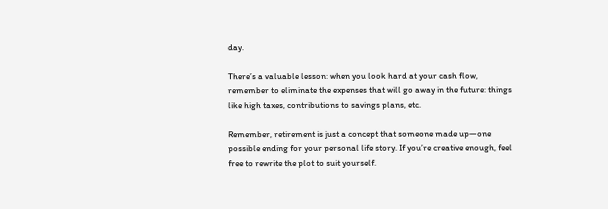day.

There’s a valuable lesson: when you look hard at your cash flow, remember to eliminate the expenses that will go away in the future: things like high taxes, contributions to savings plans, etc.

Remember, retirement is just a concept that someone made up—one possible ending for your personal life story. If you’re creative enough, feel free to rewrite the plot to suit yourself.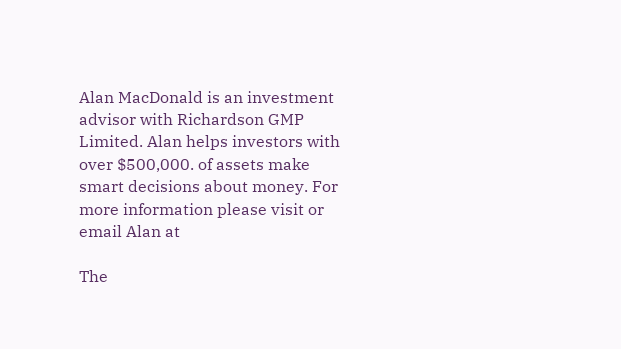Alan MacDonald is an investment advisor with Richardson GMP Limited. Alan helps investors with over $500,000. of assets make smart decisions about money. For more information please visit or email Alan at

The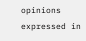opinions expressed in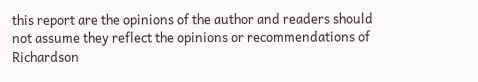this report are the opinions of the author and readers should not assume they reflect the opinions or recommendations of Richardson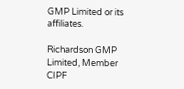GMP Limited or its affiliates.

Richardson GMP Limited, Member CIPF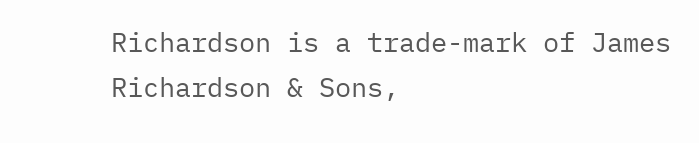Richardson is a trade-mark of James Richardson & Sons,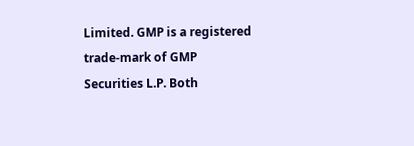Limited. GMP is a registered trade-mark of GMP Securities L.P. Both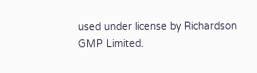used under license by Richardson GMP Limited.